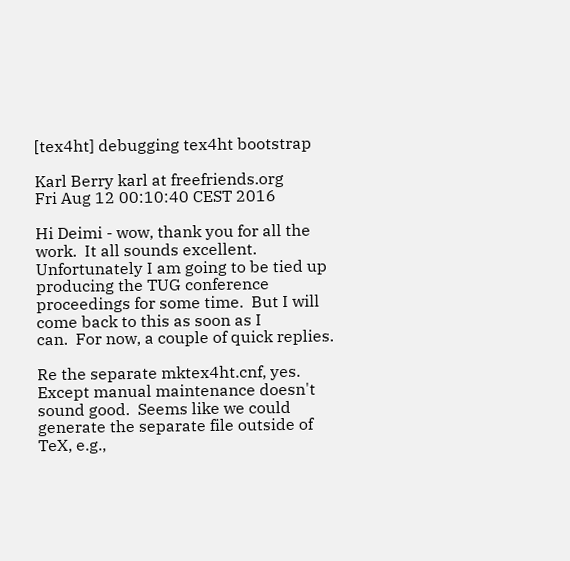[tex4ht] debugging tex4ht bootstrap

Karl Berry karl at freefriends.org
Fri Aug 12 00:10:40 CEST 2016

Hi Deimi - wow, thank you for all the work.  It all sounds excellent.
Unfortunately I am going to be tied up producing the TUG conference
proceedings for some time.  But I will come back to this as soon as I
can.  For now, a couple of quick replies.

Re the separate mktex4ht.cnf, yes.  Except manual maintenance doesn't
sound good.  Seems like we could generate the separate file outside of
TeX, e.g.,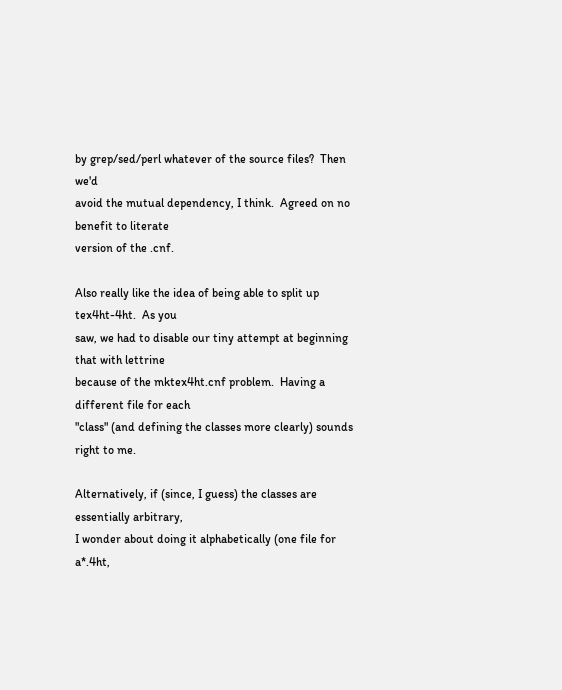by grep/sed/perl whatever of the source files?  Then we'd
avoid the mutual dependency, I think.  Agreed on no benefit to literate
version of the .cnf.

Also really like the idea of being able to split up tex4ht-4ht.  As you
saw, we had to disable our tiny attempt at beginning that with lettrine
because of the mktex4ht.cnf problem.  Having a different file for each
"class" (and defining the classes more clearly) sounds right to me.

Alternatively, if (since, I guess) the classes are essentially arbitrary,
I wonder about doing it alphabetically (one file for a*.4ht,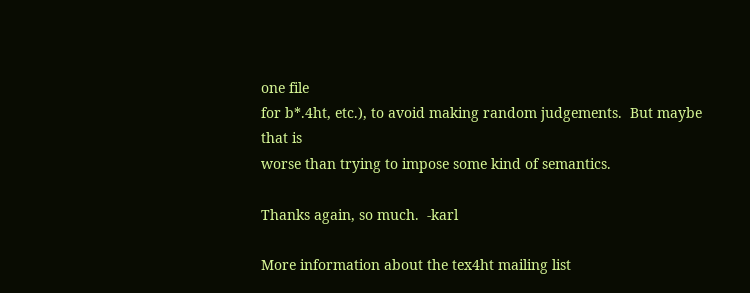one file
for b*.4ht, etc.), to avoid making random judgements.  But maybe that is
worse than trying to impose some kind of semantics.

Thanks again, so much.  -karl

More information about the tex4ht mailing list